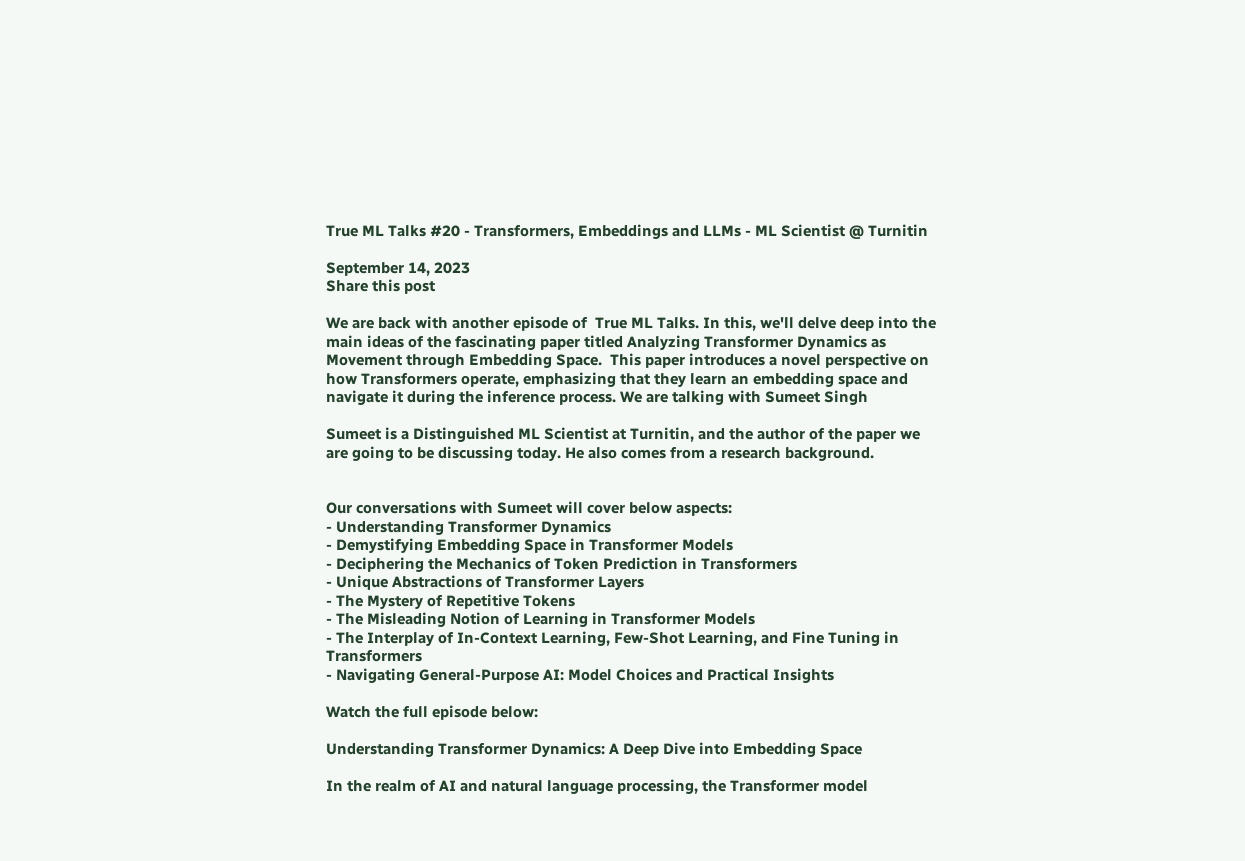True ML Talks #20 - Transformers, Embeddings and LLMs - ML Scientist @ Turnitin

September 14, 2023
Share this post

We are back with another episode of  True ML Talks. In this, we'll delve deep into the main ideas of the fascinating paper titled Analyzing Transformer Dynamics as Movement through Embedding Space.  This paper introduces a novel perspective on how Transformers operate, emphasizing that they learn an embedding space and navigate it during the inference process. We are talking with Sumeet Singh

Sumeet is a Distinguished ML Scientist at Turnitin, and the author of the paper we are going to be discussing today. He also comes from a research background.


Our conversations with Sumeet will cover below aspects:
- Understanding Transformer Dynamics
- Demystifying Embedding Space in Transformer Models
- Deciphering the Mechanics of Token Prediction in Transformers
- Unique Abstractions of Transformer Layers
- The Mystery of Repetitive Tokens
- The Misleading Notion of Learning in Transformer Models
- The Interplay of In-Context Learning, Few-Shot Learning, and Fine Tuning in Transformers
- Navigating General-Purpose AI: Model Choices and Practical Insights

Watch the full episode below:

Understanding Transformer Dynamics: A Deep Dive into Embedding Space

In the realm of AI and natural language processing, the Transformer model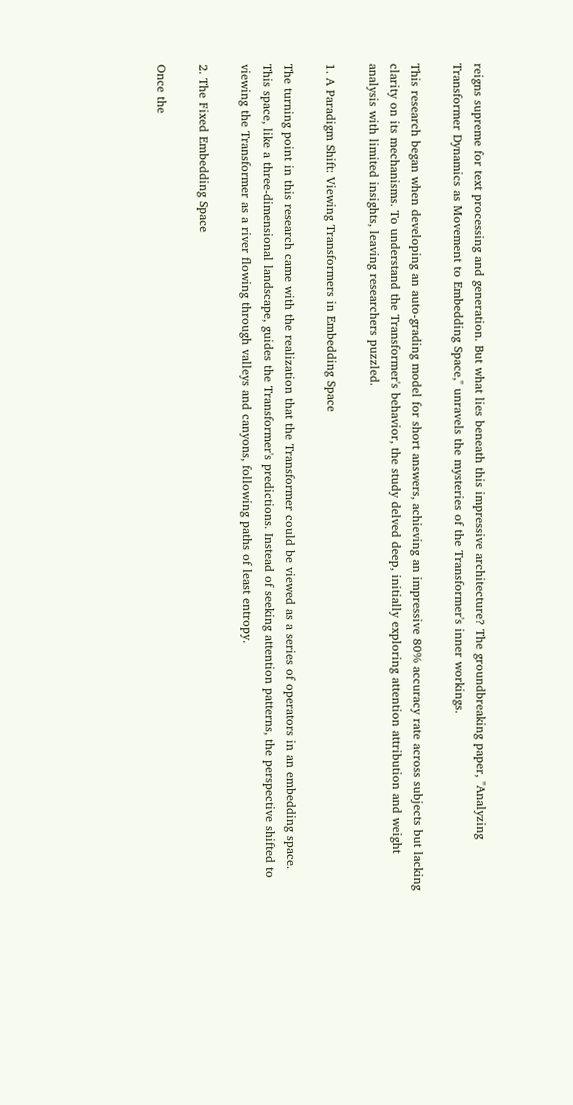reigns supreme for text processing and generation. But what lies beneath this impressive architecture? The groundbreaking paper, "Analyzing Transformer Dynamics as Movement to Embedding Space," unravels the mysteries of the Transformer's inner workings.

This research began when developing an auto-grading model for short answers, achieving an impressive 80% accuracy rate across subjects but lacking clarity on its mechanisms. To understand the Transformer's behavior, the study delved deep, initially exploring attention attribution and weight analysis with limited insights, leaving researchers puzzled.

1. A Paradigm Shift: Viewing Transformers in Embedding Space

The turning point in this research came with the realization that the Transformer could be viewed as a series of operators in an embedding space. This space, like a three-dimensional landscape, guides the Transformer's predictions. Instead of seeking attention patterns, the perspective shifted to viewing the Transformer as a river flowing through valleys and canyons, following paths of least entropy.

2. The Fixed Embedding Space

Once the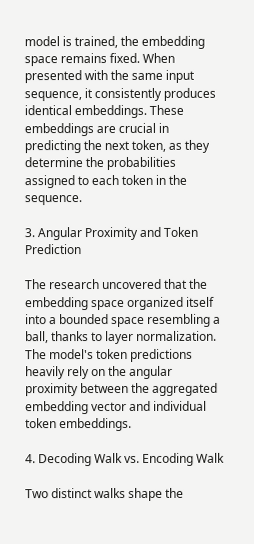model is trained, the embedding space remains fixed. When presented with the same input sequence, it consistently produces identical embeddings. These embeddings are crucial in predicting the next token, as they determine the probabilities assigned to each token in the sequence.

3. Angular Proximity and Token Prediction

The research uncovered that the embedding space organized itself into a bounded space resembling a ball, thanks to layer normalization. The model's token predictions heavily rely on the angular proximity between the aggregated embedding vector and individual token embeddings.

4. Decoding Walk vs. Encoding Walk

Two distinct walks shape the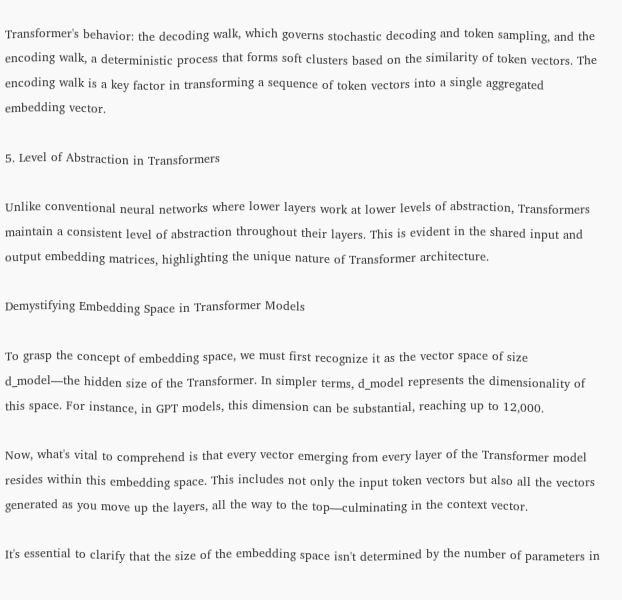Transformer's behavior: the decoding walk, which governs stochastic decoding and token sampling, and the encoding walk, a deterministic process that forms soft clusters based on the similarity of token vectors. The encoding walk is a key factor in transforming a sequence of token vectors into a single aggregated embedding vector.

5. Level of Abstraction in Transformers

Unlike conventional neural networks where lower layers work at lower levels of abstraction, Transformers maintain a consistent level of abstraction throughout their layers. This is evident in the shared input and output embedding matrices, highlighting the unique nature of Transformer architecture.

Demystifying Embedding Space in Transformer Models

To grasp the concept of embedding space, we must first recognize it as the vector space of size d_model—the hidden size of the Transformer. In simpler terms, d_model represents the dimensionality of this space. For instance, in GPT models, this dimension can be substantial, reaching up to 12,000.

Now, what's vital to comprehend is that every vector emerging from every layer of the Transformer model resides within this embedding space. This includes not only the input token vectors but also all the vectors generated as you move up the layers, all the way to the top—culminating in the context vector.

It's essential to clarify that the size of the embedding space isn't determined by the number of parameters in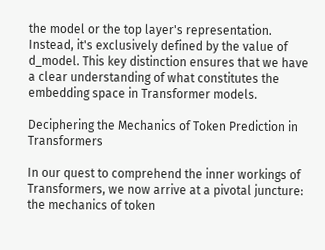the model or the top layer's representation. Instead, it's exclusively defined by the value of d_model. This key distinction ensures that we have a clear understanding of what constitutes the embedding space in Transformer models.

Deciphering the Mechanics of Token Prediction in Transformers

In our quest to comprehend the inner workings of Transformers, we now arrive at a pivotal juncture: the mechanics of token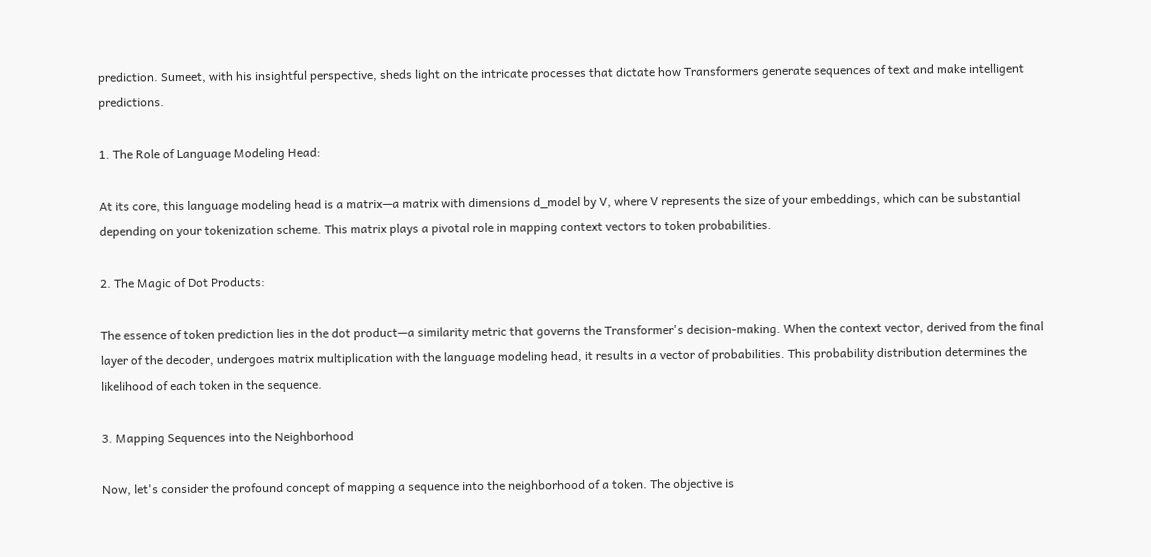prediction. Sumeet, with his insightful perspective, sheds light on the intricate processes that dictate how Transformers generate sequences of text and make intelligent predictions.

1. The Role of Language Modeling Head:

At its core, this language modeling head is a matrix—a matrix with dimensions d_model by V, where V represents the size of your embeddings, which can be substantial depending on your tokenization scheme. This matrix plays a pivotal role in mapping context vectors to token probabilities.

2. The Magic of Dot Products:

The essence of token prediction lies in the dot product—a similarity metric that governs the Transformer's decision-making. When the context vector, derived from the final layer of the decoder, undergoes matrix multiplication with the language modeling head, it results in a vector of probabilities. This probability distribution determines the likelihood of each token in the sequence.

3. Mapping Sequences into the Neighborhood

Now, let's consider the profound concept of mapping a sequence into the neighborhood of a token. The objective is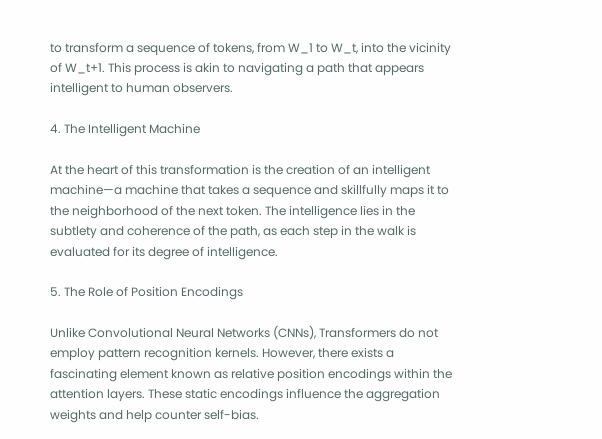to transform a sequence of tokens, from W_1 to W_t, into the vicinity of W_t+1. This process is akin to navigating a path that appears intelligent to human observers.

4. The Intelligent Machine

At the heart of this transformation is the creation of an intelligent machine—a machine that takes a sequence and skillfully maps it to the neighborhood of the next token. The intelligence lies in the subtlety and coherence of the path, as each step in the walk is evaluated for its degree of intelligence.

5. The Role of Position Encodings

Unlike Convolutional Neural Networks (CNNs), Transformers do not employ pattern recognition kernels. However, there exists a fascinating element known as relative position encodings within the attention layers. These static encodings influence the aggregation weights and help counter self-bias.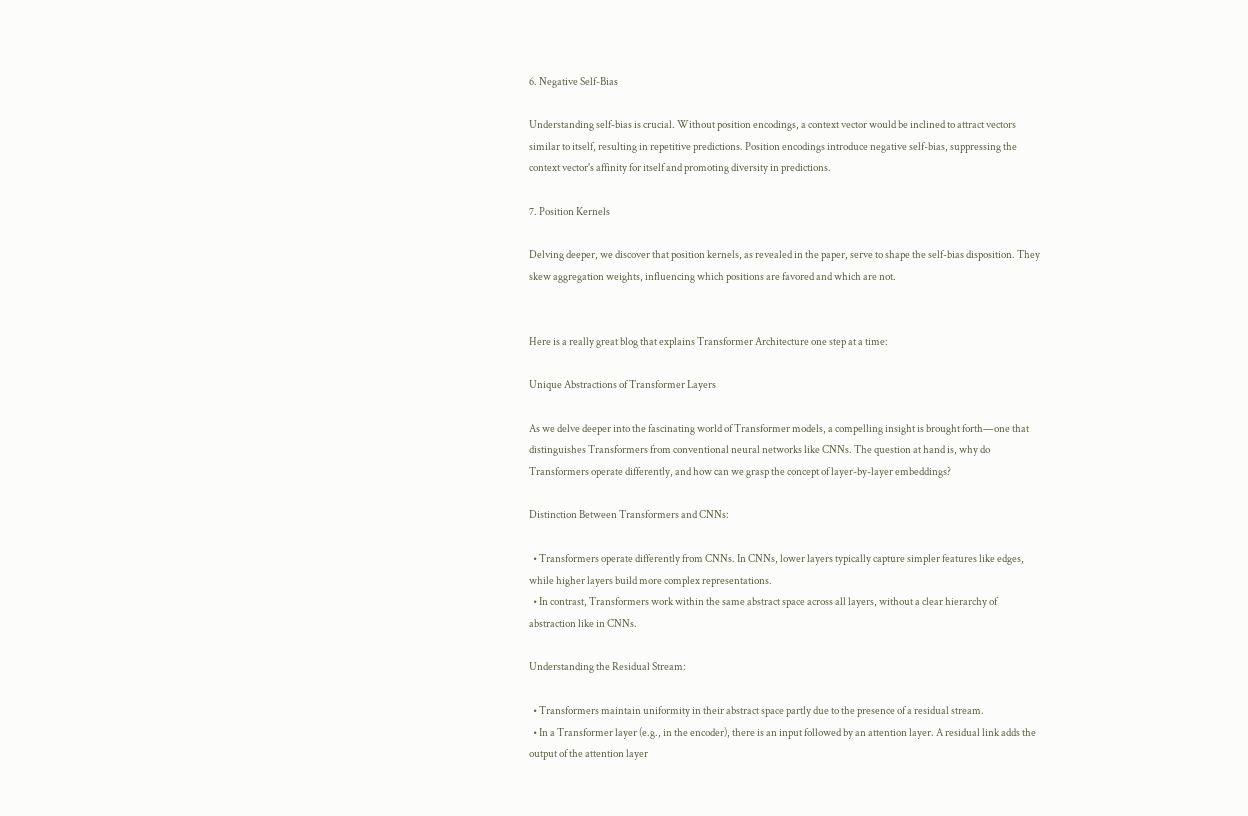6. Negative Self-Bias

Understanding self-bias is crucial. Without position encodings, a context vector would be inclined to attract vectors similar to itself, resulting in repetitive predictions. Position encodings introduce negative self-bias, suppressing the context vector's affinity for itself and promoting diversity in predictions.

7. Position Kernels

Delving deeper, we discover that position kernels, as revealed in the paper, serve to shape the self-bias disposition. They skew aggregation weights, influencing which positions are favored and which are not.


Here is a really great blog that explains Transformer Architecture one step at a time:

Unique Abstractions of Transformer Layers

As we delve deeper into the fascinating world of Transformer models, a compelling insight is brought forth—one that distinguishes Transformers from conventional neural networks like CNNs. The question at hand is, why do Transformers operate differently, and how can we grasp the concept of layer-by-layer embeddings?

Distinction Between Transformers and CNNs:

  • Transformers operate differently from CNNs. In CNNs, lower layers typically capture simpler features like edges, while higher layers build more complex representations.
  • In contrast, Transformers work within the same abstract space across all layers, without a clear hierarchy of abstraction like in CNNs.

Understanding the Residual Stream:

  • Transformers maintain uniformity in their abstract space partly due to the presence of a residual stream.
  • In a Transformer layer (e.g., in the encoder), there is an input followed by an attention layer. A residual link adds the output of the attention layer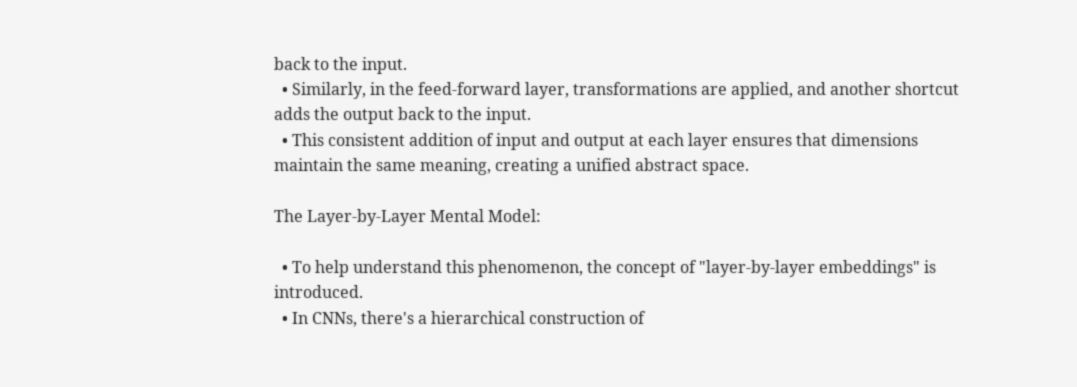back to the input.
  • Similarly, in the feed-forward layer, transformations are applied, and another shortcut adds the output back to the input.
  • This consistent addition of input and output at each layer ensures that dimensions maintain the same meaning, creating a unified abstract space.

The Layer-by-Layer Mental Model:

  • To help understand this phenomenon, the concept of "layer-by-layer embeddings" is introduced.
  • In CNNs, there's a hierarchical construction of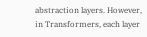abstraction layers. However, in Transformers, each layer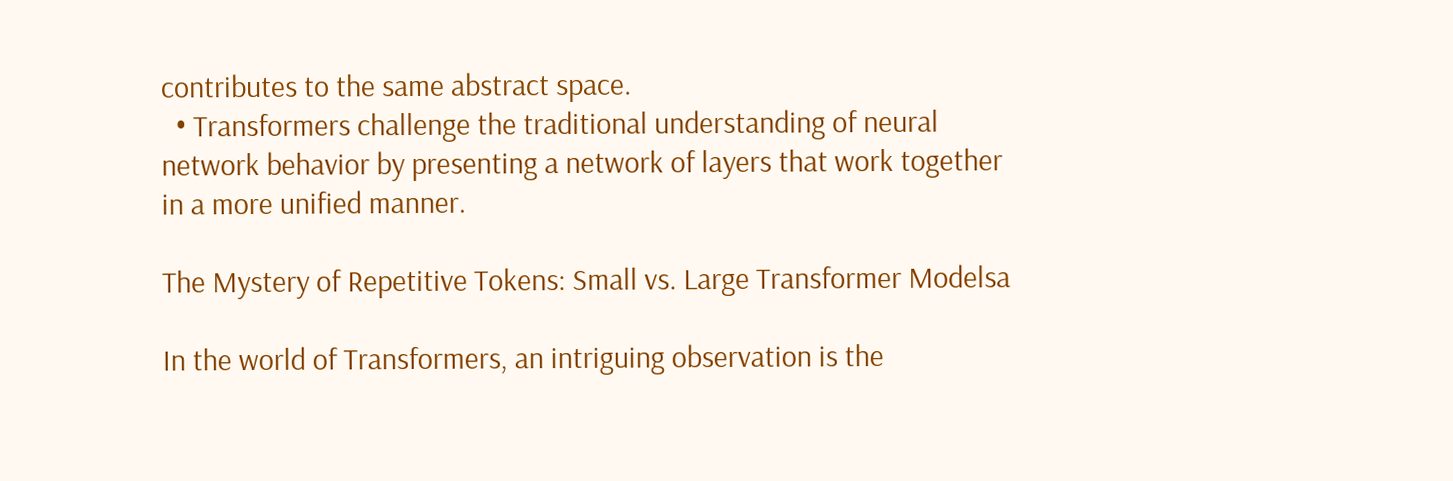contributes to the same abstract space.
  • Transformers challenge the traditional understanding of neural network behavior by presenting a network of layers that work together in a more unified manner.

The Mystery of Repetitive Tokens: Small vs. Large Transformer Modelsa

In the world of Transformers, an intriguing observation is the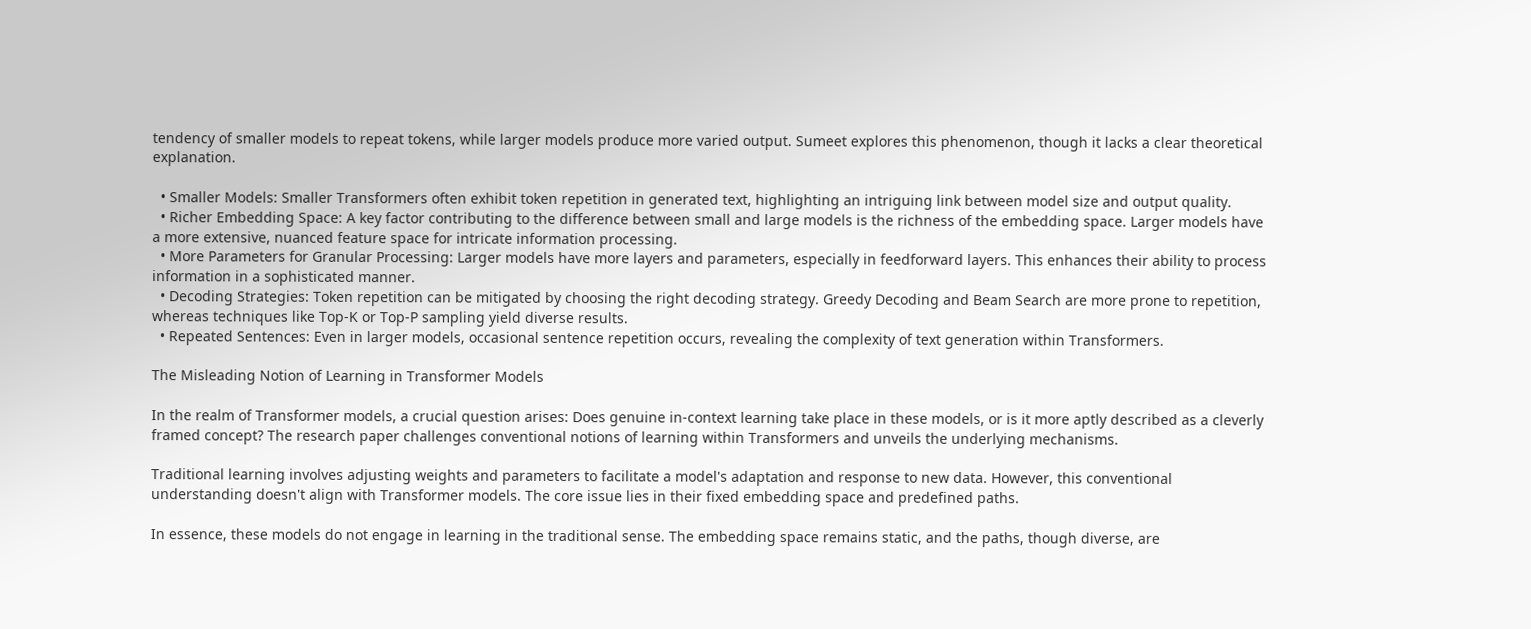tendency of smaller models to repeat tokens, while larger models produce more varied output. Sumeet explores this phenomenon, though it lacks a clear theoretical explanation.

  • Smaller Models: Smaller Transformers often exhibit token repetition in generated text, highlighting an intriguing link between model size and output quality.
  • Richer Embedding Space: A key factor contributing to the difference between small and large models is the richness of the embedding space. Larger models have a more extensive, nuanced feature space for intricate information processing.
  • More Parameters for Granular Processing: Larger models have more layers and parameters, especially in feedforward layers. This enhances their ability to process information in a sophisticated manner.
  • Decoding Strategies: Token repetition can be mitigated by choosing the right decoding strategy. Greedy Decoding and Beam Search are more prone to repetition, whereas techniques like Top-K or Top-P sampling yield diverse results.
  • Repeated Sentences: Even in larger models, occasional sentence repetition occurs, revealing the complexity of text generation within Transformers.

The Misleading Notion of Learning in Transformer Models

In the realm of Transformer models, a crucial question arises: Does genuine in-context learning take place in these models, or is it more aptly described as a cleverly framed concept? The research paper challenges conventional notions of learning within Transformers and unveils the underlying mechanisms.

Traditional learning involves adjusting weights and parameters to facilitate a model's adaptation and response to new data. However, this conventional understanding doesn't align with Transformer models. The core issue lies in their fixed embedding space and predefined paths.

In essence, these models do not engage in learning in the traditional sense. The embedding space remains static, and the paths, though diverse, are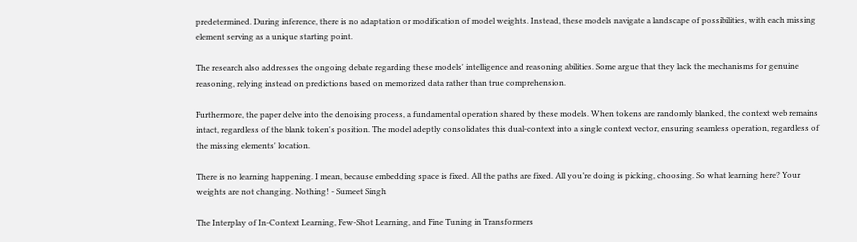predetermined. During inference, there is no adaptation or modification of model weights. Instead, these models navigate a landscape of possibilities, with each missing element serving as a unique starting point.

The research also addresses the ongoing debate regarding these models' intelligence and reasoning abilities. Some argue that they lack the mechanisms for genuine reasoning, relying instead on predictions based on memorized data rather than true comprehension.

Furthermore, the paper delve into the denoising process, a fundamental operation shared by these models. When tokens are randomly blanked, the context web remains intact, regardless of the blank token's position. The model adeptly consolidates this dual-context into a single context vector, ensuring seamless operation, regardless of the missing elements' location.

There is no learning happening. I mean, because embedding space is fixed. All the paths are fixed. All you’re doing is picking, choosing. So what learning here? Your weights are not changing. Nothing! - Sumeet Singh

The Interplay of In-Context Learning, Few-Shot Learning, and Fine Tuning in Transformers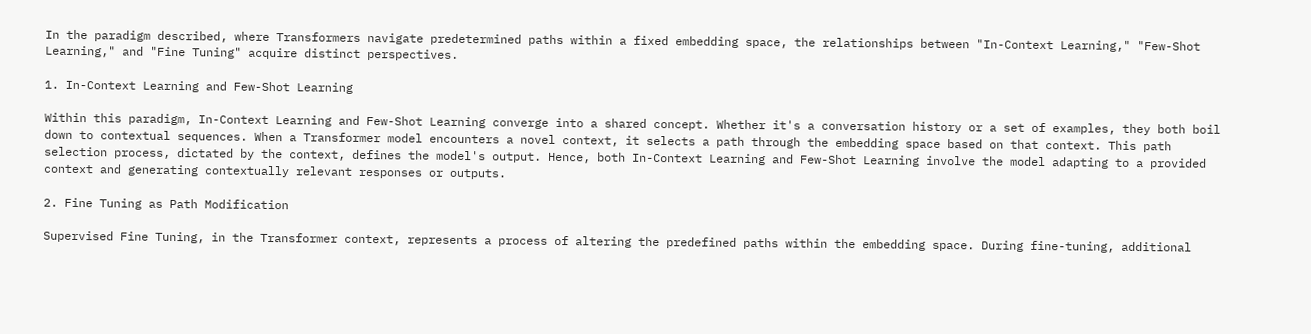In the paradigm described, where Transformers navigate predetermined paths within a fixed embedding space, the relationships between "In-Context Learning," "Few-Shot Learning," and "Fine Tuning" acquire distinct perspectives.

1. In-Context Learning and Few-Shot Learning

Within this paradigm, In-Context Learning and Few-Shot Learning converge into a shared concept. Whether it's a conversation history or a set of examples, they both boil down to contextual sequences. When a Transformer model encounters a novel context, it selects a path through the embedding space based on that context. This path selection process, dictated by the context, defines the model's output. Hence, both In-Context Learning and Few-Shot Learning involve the model adapting to a provided context and generating contextually relevant responses or outputs.

2. Fine Tuning as Path Modification

Supervised Fine Tuning, in the Transformer context, represents a process of altering the predefined paths within the embedding space. During fine-tuning, additional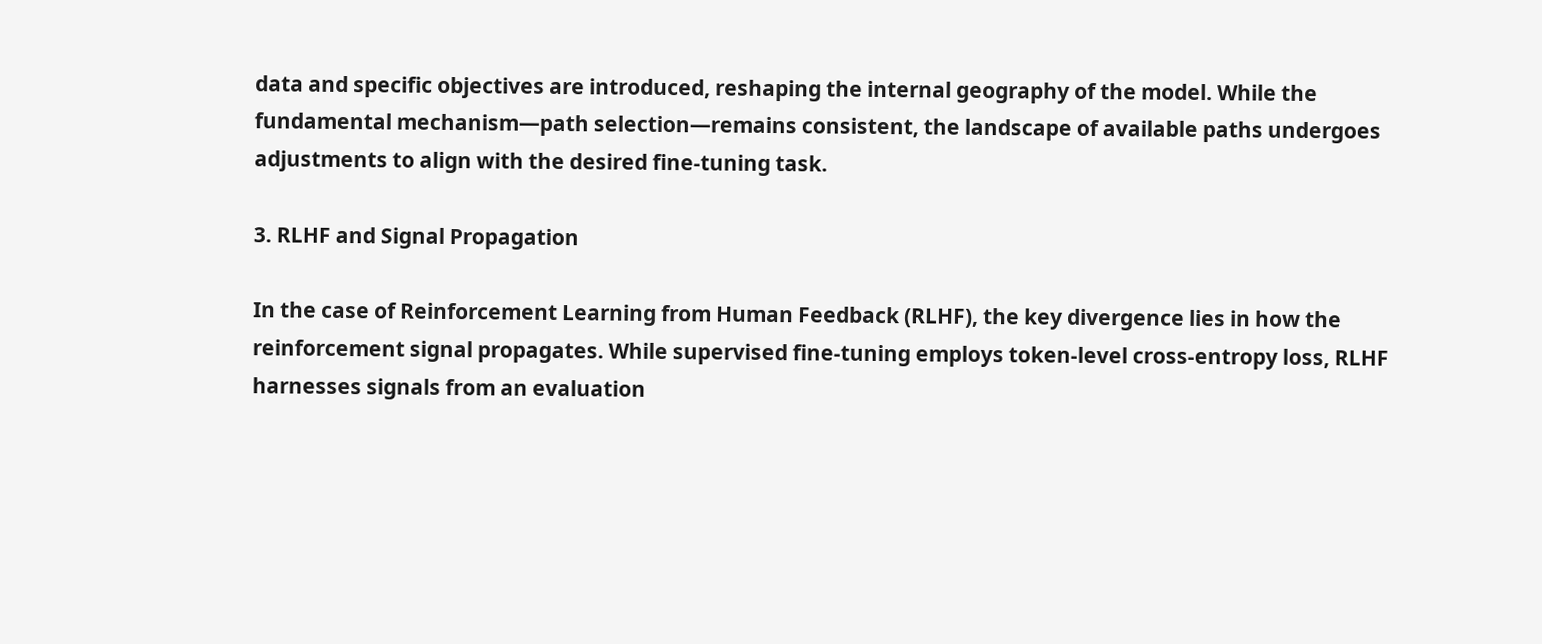data and specific objectives are introduced, reshaping the internal geography of the model. While the fundamental mechanism—path selection—remains consistent, the landscape of available paths undergoes adjustments to align with the desired fine-tuning task.

3. RLHF and Signal Propagation

In the case of Reinforcement Learning from Human Feedback (RLHF), the key divergence lies in how the reinforcement signal propagates. While supervised fine-tuning employs token-level cross-entropy loss, RLHF harnesses signals from an evaluation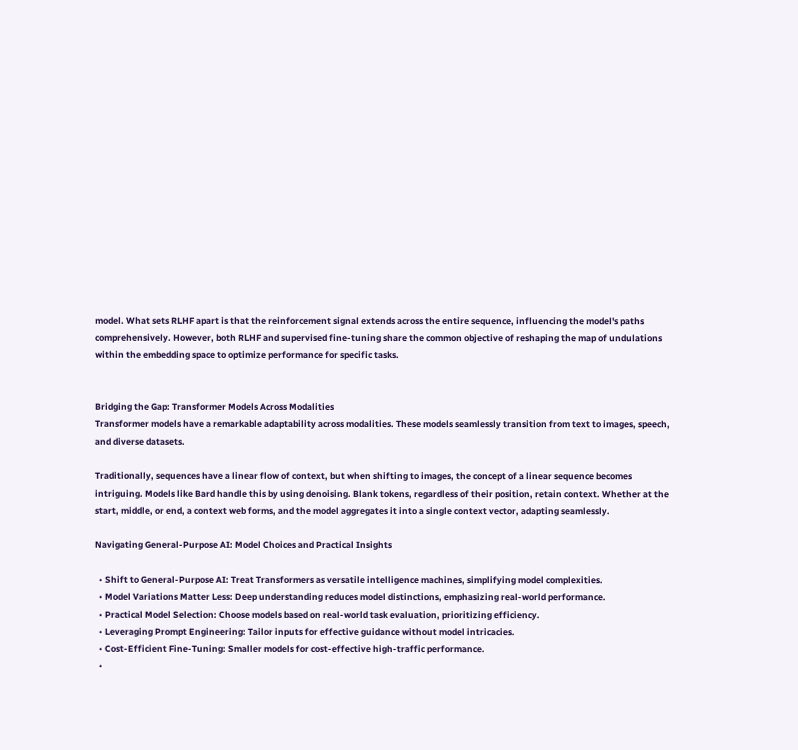model. What sets RLHF apart is that the reinforcement signal extends across the entire sequence, influencing the model's paths comprehensively. However, both RLHF and supervised fine-tuning share the common objective of reshaping the map of undulations within the embedding space to optimize performance for specific tasks.


Bridging the Gap: Transformer Models Across Modalities
Transformer models have a remarkable adaptability across modalities. These models seamlessly transition from text to images, speech, and diverse datasets.

Traditionally, sequences have a linear flow of context, but when shifting to images, the concept of a linear sequence becomes intriguing. Models like Bard handle this by using denoising. Blank tokens, regardless of their position, retain context. Whether at the start, middle, or end, a context web forms, and the model aggregates it into a single context vector, adapting seamlessly.

Navigating General-Purpose AI: Model Choices and Practical Insights

  • Shift to General-Purpose AI: Treat Transformers as versatile intelligence machines, simplifying model complexities.
  • Model Variations Matter Less: Deep understanding reduces model distinctions, emphasizing real-world performance.
  • Practical Model Selection: Choose models based on real-world task evaluation, prioritizing efficiency.
  • Leveraging Prompt Engineering: Tailor inputs for effective guidance without model intricacies.
  • Cost-Efficient Fine-Tuning: Smaller models for cost-effective high-traffic performance.
  •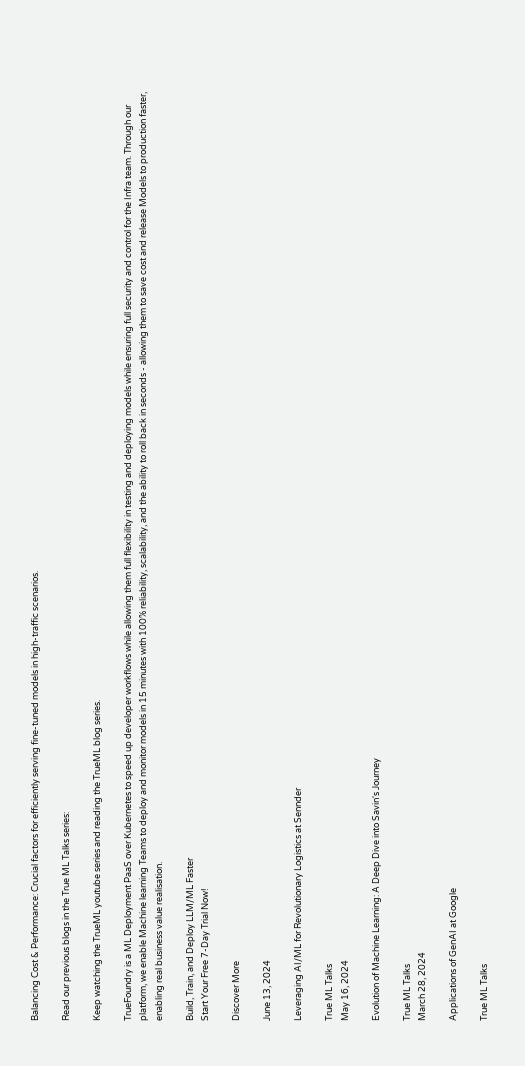Balancing Cost & Performance: Crucial factors for efficiently serving fine-tuned models in high-traffic scenarios.

Read our previous blogs in the True ML Talks series:

Keep watching the TrueML youtube series and reading the TrueML blog series.

TrueFoundry is a ML Deployment PaaS over Kubernetes to speed up developer workflows while allowing them full flexibility in testing and deploying models while ensuring full security and control for the Infra team. Through our platform, we enable Machine learning Teams to deploy and monitor models in 15 minutes with 100% reliability, scalability, and the ability to roll back in seconds - allowing them to save cost and release Models to production faster, enabling real business value realisation.

Build, Train, and Deploy LLM/ML Faster
Start Your Free 7-Day Trial Now!

Discover More

June 13, 2024

Leveraging AI/ML for Revolutionary Logistics at Sennder

True ML Talks
May 16, 2024

Evolution of Machine Learning: A Deep Dive into Savin's Journey

True ML Talks
March 28, 2024

Applications of GenAI at Google

True ML Talks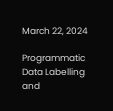March 22, 2024

Programmatic Data Labelling and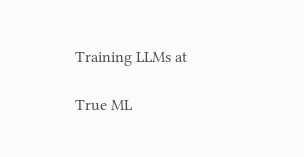Training LLMs at

True ML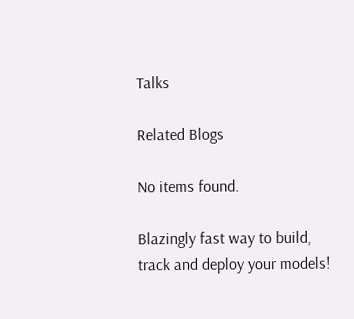Talks

Related Blogs

No items found.

Blazingly fast way to build, track and deploy your models!